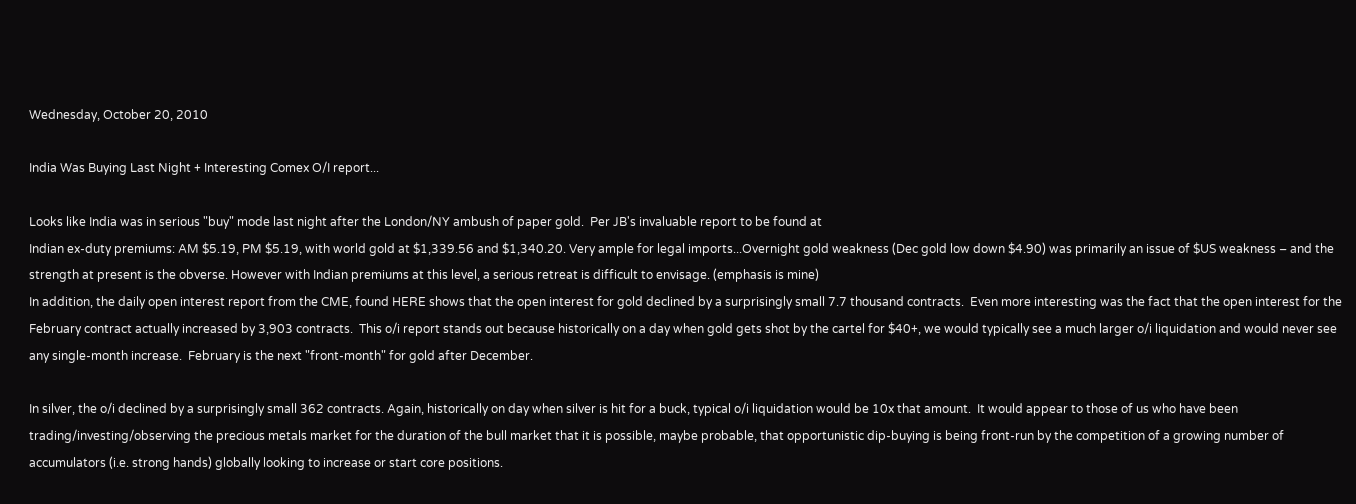Wednesday, October 20, 2010

India Was Buying Last Night + Interesting Comex O/I report...

Looks like India was in serious "buy" mode last night after the London/NY ambush of paper gold.  Per JB's invaluable report to be found at
Indian ex-duty premiums: AM $5.19, PM $5.19, with world gold at $1,339.56 and $1,340.20. Very ample for legal imports...Overnight gold weakness (Dec gold low down $4.90) was primarily an issue of $US weakness – and the strength at present is the obverse. However with Indian premiums at this level, a serious retreat is difficult to envisage. (emphasis is mine)
In addition, the daily open interest report from the CME, found HERE shows that the open interest for gold declined by a surprisingly small 7.7 thousand contracts.  Even more interesting was the fact that the open interest for the February contract actually increased by 3,903 contracts.  This o/i report stands out because historically on a day when gold gets shot by the cartel for $40+, we would typically see a much larger o/i liquidation and would never see any single-month increase.  February is the next "front-month" for gold after December.

In silver, the o/i declined by a surprisingly small 362 contracts. Again, historically on day when silver is hit for a buck, typical o/i liquidation would be 10x that amount.  It would appear to those of us who have been trading/investing/observing the precious metals market for the duration of the bull market that it is possible, maybe probable, that opportunistic dip-buying is being front-run by the competition of a growing number of accumulators (i.e. strong hands) globally looking to increase or start core positions.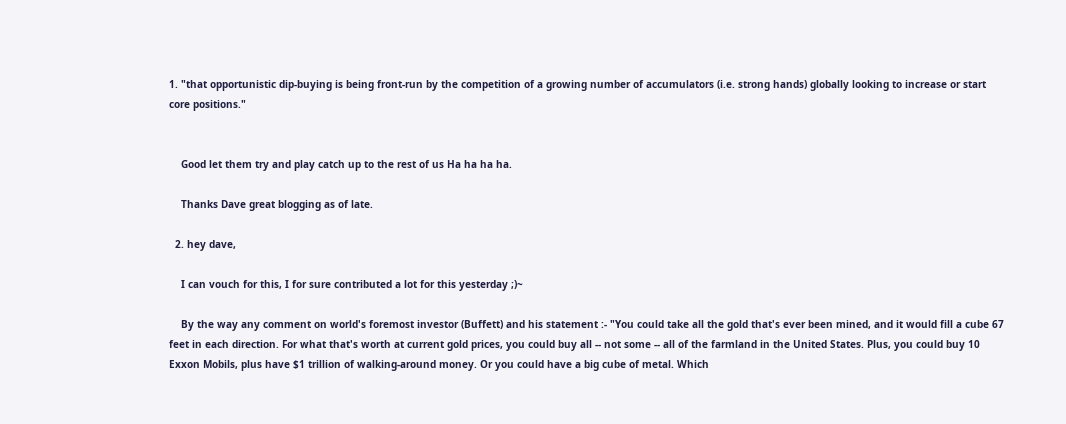1. "that opportunistic dip-buying is being front-run by the competition of a growing number of accumulators (i.e. strong hands) globally looking to increase or start core positions."


    Good let them try and play catch up to the rest of us Ha ha ha ha.

    Thanks Dave great blogging as of late.

  2. hey dave,

    I can vouch for this, I for sure contributed a lot for this yesterday ;)~

    By the way any comment on world's foremost investor (Buffett) and his statement :- "You could take all the gold that's ever been mined, and it would fill a cube 67 feet in each direction. For what that's worth at current gold prices, you could buy all -- not some -- all of the farmland in the United States. Plus, you could buy 10 Exxon Mobils, plus have $1 trillion of walking-around money. Or you could have a big cube of metal. Which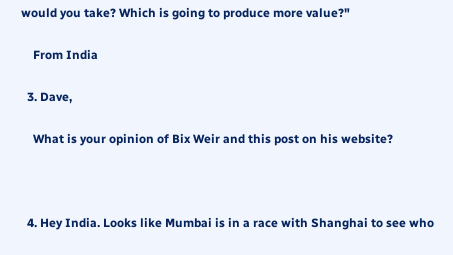would you take? Which is going to produce more value?"

    From India

  3. Dave,

    What is your opinion of Bix Weir and this post on his website?



  4. Hey India. Looks like Mumbai is in a race with Shanghai to see who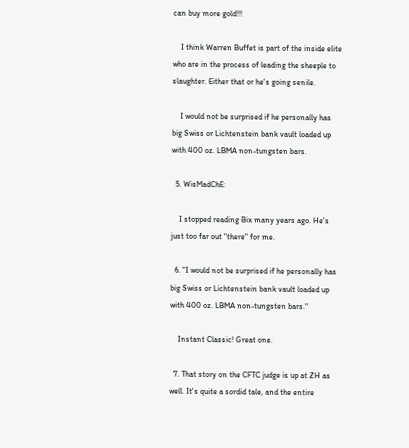can buy more gold!!!

    I think Warren Buffet is part of the inside elite who are in the process of leading the sheeple to slaughter. Either that or he's going senile.

    I would not be surprised if he personally has big Swiss or Lichtenstein bank vault loaded up with 400 oz. LBMA non-tungsten bars.

  5. WisMadChE:

    I stopped reading Bix many years ago. He's just too far out "there" for me.

  6. "I would not be surprised if he personally has big Swiss or Lichtenstein bank vault loaded up with 400 oz. LBMA non-tungsten bars."

    Instant Classic! Great one.

  7. That story on the CFTC judge is up at ZH as well. It's quite a sordid tale, and the entire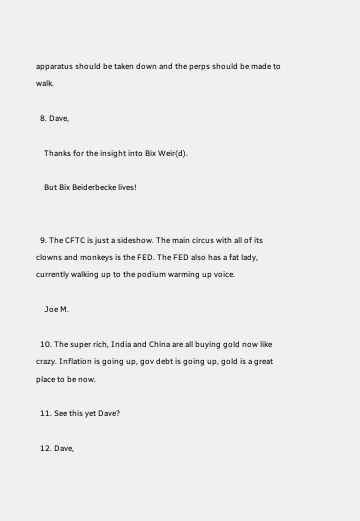apparatus should be taken down and the perps should be made to walk.

  8. Dave,

    Thanks for the insight into Bix Weir(d).

    But Bix Beiderbecke lives!


  9. The CFTC is just a sideshow. The main circus with all of its clowns and monkeys is the FED. The FED also has a fat lady, currently walking up to the podium warming up voice.

    Joe M.

  10. The super rich, India and China are all buying gold now like crazy. Inflation is going up, gov debt is going up, gold is a great place to be now.

  11. See this yet Dave?

  12. Dave,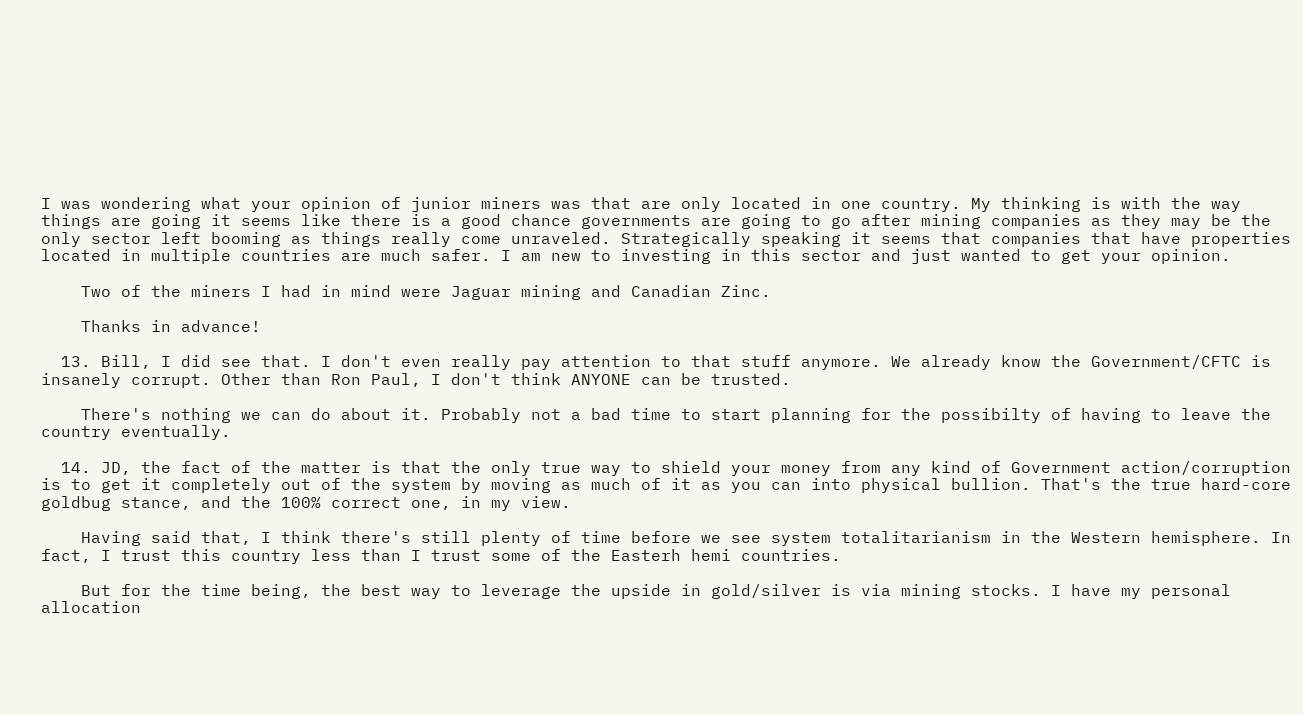I was wondering what your opinion of junior miners was that are only located in one country. My thinking is with the way things are going it seems like there is a good chance governments are going to go after mining companies as they may be the only sector left booming as things really come unraveled. Strategically speaking it seems that companies that have properties located in multiple countries are much safer. I am new to investing in this sector and just wanted to get your opinion.

    Two of the miners I had in mind were Jaguar mining and Canadian Zinc.

    Thanks in advance!

  13. Bill, I did see that. I don't even really pay attention to that stuff anymore. We already know the Government/CFTC is insanely corrupt. Other than Ron Paul, I don't think ANYONE can be trusted.

    There's nothing we can do about it. Probably not a bad time to start planning for the possibilty of having to leave the country eventually.

  14. JD, the fact of the matter is that the only true way to shield your money from any kind of Government action/corruption is to get it completely out of the system by moving as much of it as you can into physical bullion. That's the true hard-core goldbug stance, and the 100% correct one, in my view.

    Having said that, I think there's still plenty of time before we see system totalitarianism in the Western hemisphere. In fact, I trust this country less than I trust some of the Easterh hemi countries.

    But for the time being, the best way to leverage the upside in gold/silver is via mining stocks. I have my personal allocation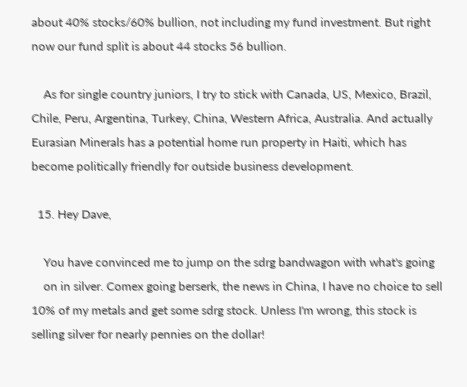about 40% stocks/60% bullion, not including my fund investment. But right now our fund split is about 44 stocks 56 bullion.

    As for single country juniors, I try to stick with Canada, US, Mexico, Brazil, Chile, Peru, Argentina, Turkey, China, Western Africa, Australia. And actually Eurasian Minerals has a potential home run property in Haiti, which has become politically friendly for outside business development.

  15. Hey Dave,

    You have convinced me to jump on the sdrg bandwagon with what's going
    on in silver. Comex going berserk, the news in China, I have no choice to sell 10% of my metals and get some sdrg stock. Unless I'm wrong, this stock is selling silver for nearly pennies on the dollar!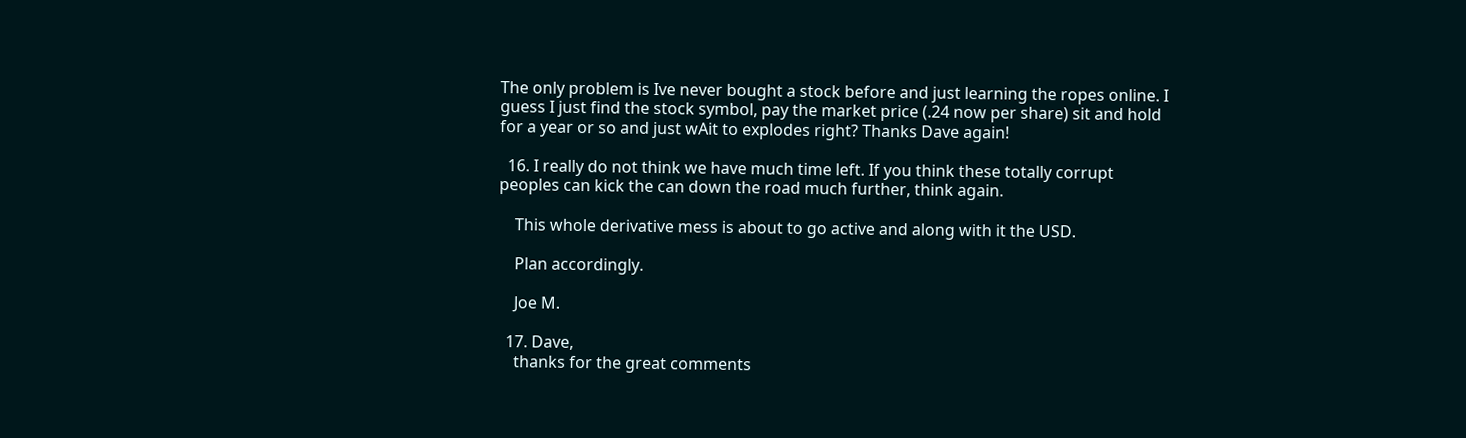The only problem is Ive never bought a stock before and just learning the ropes online. I guess I just find the stock symbol, pay the market price (.24 now per share) sit and hold for a year or so and just wAit to explodes right? Thanks Dave again!

  16. I really do not think we have much time left. If you think these totally corrupt peoples can kick the can down the road much further, think again.

    This whole derivative mess is about to go active and along with it the USD.

    Plan accordingly.

    Joe M.

  17. Dave,
    thanks for the great comments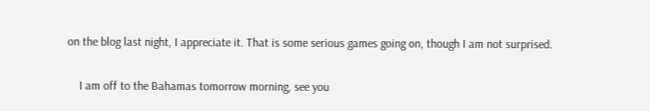on the blog last night, I appreciate it. That is some serious games going on, though I am not surprised.

    I am off to the Bahamas tomorrow morning, see you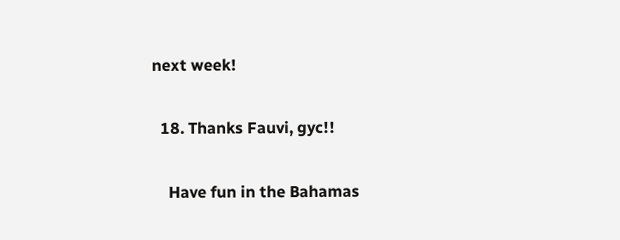next week!

  18. Thanks Fauvi, gyc!!

    Have fun in the Bahamas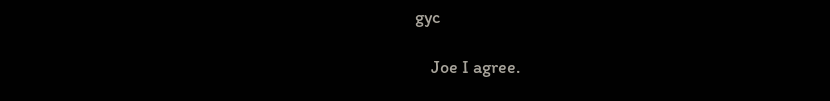gyc

    Joe I agree.